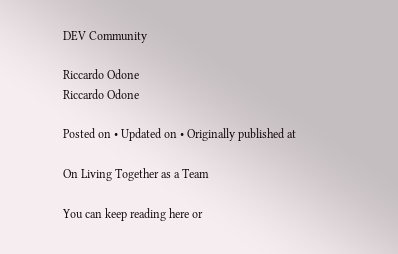DEV Community

Riccardo Odone
Riccardo Odone

Posted on • Updated on • Originally published at

On Living Together as a Team

You can keep reading here or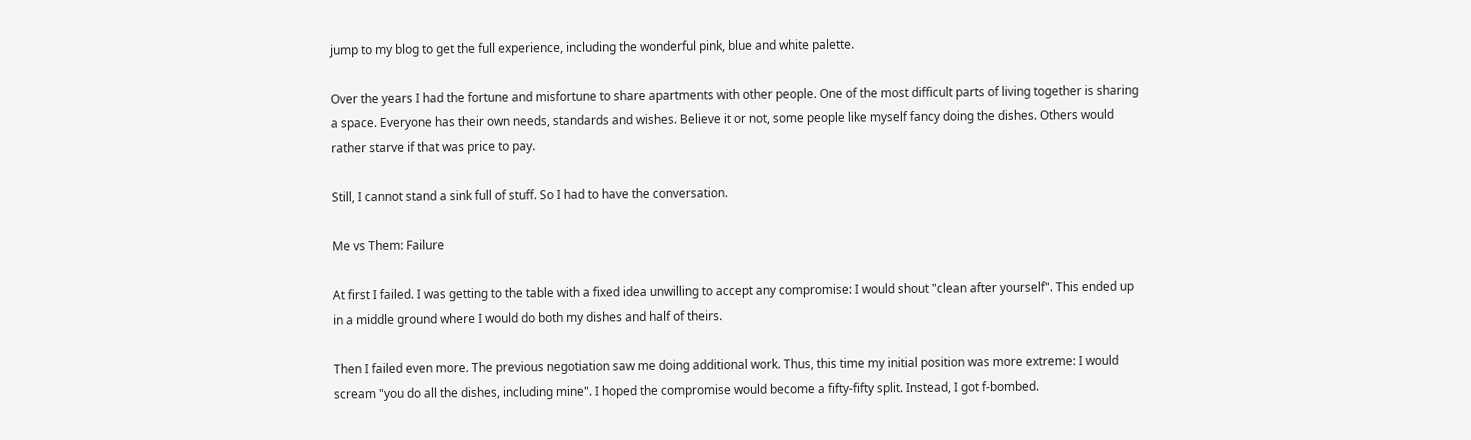jump to my blog to get the full experience, including the wonderful pink, blue and white palette.

Over the years I had the fortune and misfortune to share apartments with other people. One of the most difficult parts of living together is sharing a space. Everyone has their own needs, standards and wishes. Believe it or not, some people like myself fancy doing the dishes. Others would rather starve if that was price to pay.

Still, I cannot stand a sink full of stuff. So I had to have the conversation.

Me vs Them: Failure

At first I failed. I was getting to the table with a fixed idea unwilling to accept any compromise: I would shout "clean after yourself". This ended up in a middle ground where I would do both my dishes and half of theirs.

Then I failed even more. The previous negotiation saw me doing additional work. Thus, this time my initial position was more extreme: I would scream "you do all the dishes, including mine". I hoped the compromise would become a fifty-fifty split. Instead, I got f-bombed.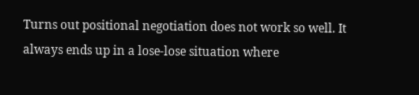Turns out positional negotiation does not work so well. It always ends up in a lose-lose situation where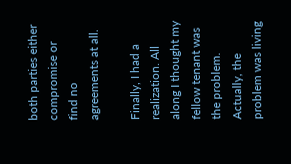both parties either compromise or find no agreements at all.

Finally, I had a realization. All along I thought my fellow tenant was the problem. Actually, the problem was living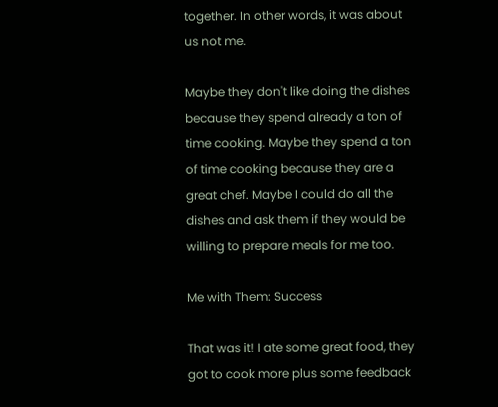together. In other words, it was about us not me.

Maybe they don't like doing the dishes because they spend already a ton of time cooking. Maybe they spend a ton of time cooking because they are a great chef. Maybe I could do all the dishes and ask them if they would be willing to prepare meals for me too.

Me with Them: Success

That was it! I ate some great food, they got to cook more plus some feedback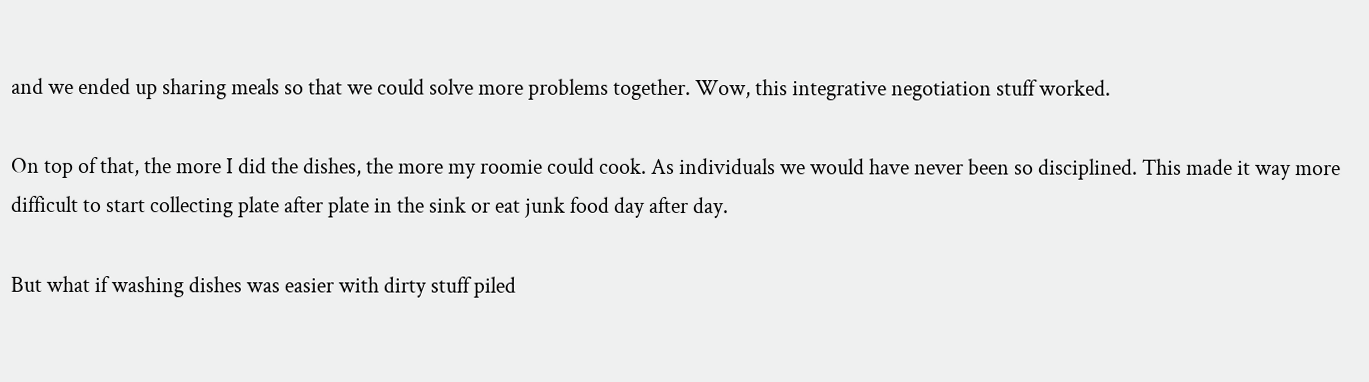and we ended up sharing meals so that we could solve more problems together. Wow, this integrative negotiation stuff worked.

On top of that, the more I did the dishes, the more my roomie could cook. As individuals we would have never been so disciplined. This made it way more difficult to start collecting plate after plate in the sink or eat junk food day after day.

But what if washing dishes was easier with dirty stuff piled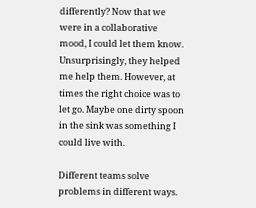differently? Now that we were in a collaborative mood, I could let them know. Unsurprisingly, they helped me help them. However, at times the right choice was to let go. Maybe one dirty spoon in the sink was something I could live with.

Different teams solve problems in different ways.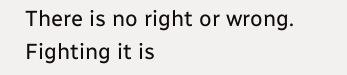There is no right or wrong. Fighting it is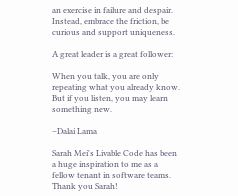an exercise in failure and despair. Instead, embrace the friction, be curious and support uniqueness.

A great leader is a great follower:

When you talk, you are only repeating what you already know. But if you listen, you may learn something new.

–Dalai Lama

Sarah Mei's Livable Code has been a huge inspiration to me as a fellow tenant in software teams. Thank you Sarah!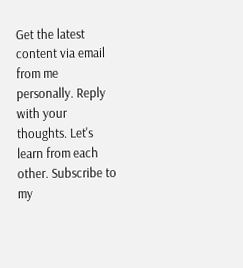Get the latest content via email from me personally. Reply with your thoughts. Let's learn from each other. Subscribe to my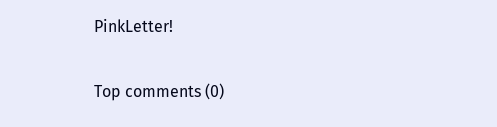PinkLetter!

Top comments (0)